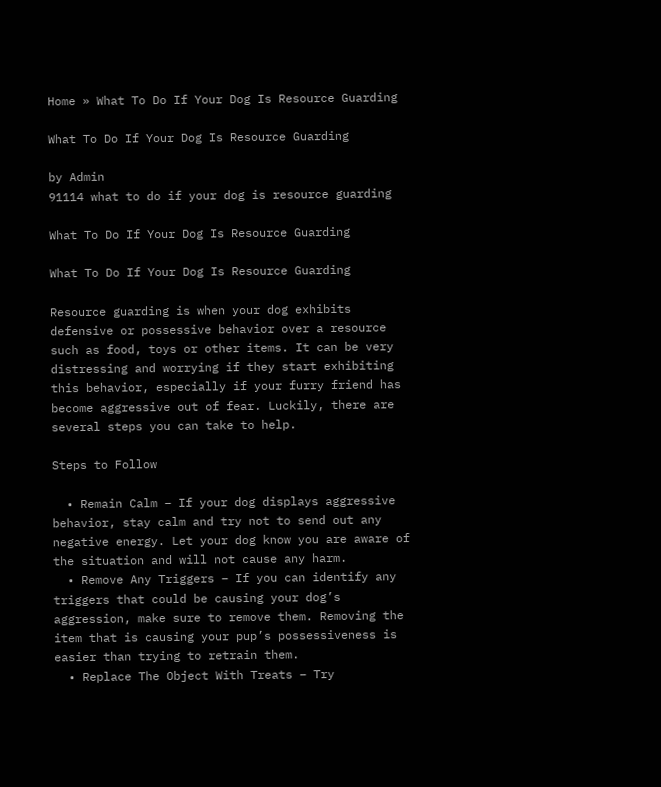Home » What To Do If Your Dog Is Resource Guarding

What To Do If Your Dog Is Resource Guarding

by Admin
91114 what to do if your dog is resource guarding

What To Do If Your Dog Is Resource Guarding

What To Do If Your Dog Is Resource Guarding

Resource guarding is when your dog exhibits defensive or possessive behavior over a resource such as food, toys or other items. It can be very distressing and worrying if they start exhibiting this behavior, especially if your furry friend has become aggressive out of fear. Luckily, there are several steps you can take to help.

Steps to Follow

  • Remain Calm – If your dog displays aggressive behavior, stay calm and try not to send out any negative energy. Let your dog know you are aware of the situation and will not cause any harm.
  • Remove Any Triggers – If you can identify any triggers that could be causing your dog’s aggression, make sure to remove them. Removing the item that is causing your pup’s possessiveness is easier than trying to retrain them.
  • Replace The Object With Treats – Try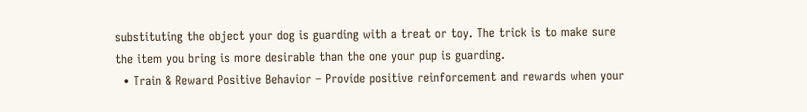substituting the object your dog is guarding with a treat or toy. The trick is to make sure the item you bring is more desirable than the one your pup is guarding.
  • Train & Reward Positive Behavior – Provide positive reinforcement and rewards when your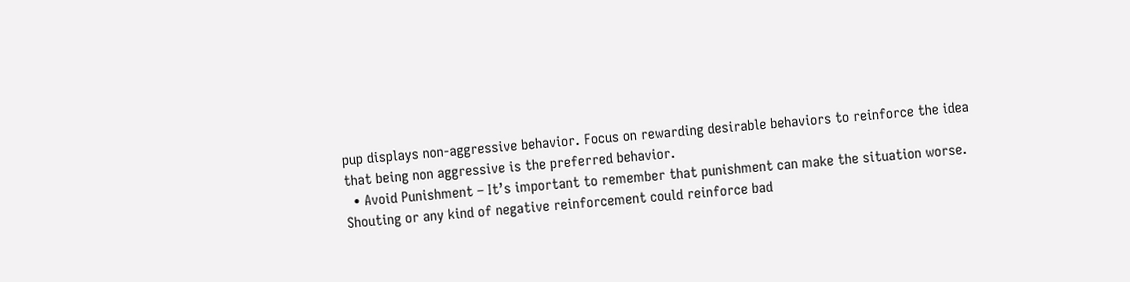pup displays non-aggressive behavior. Focus on rewarding desirable behaviors to reinforce the idea that being non aggressive is the preferred behavior.
  • Avoid Punishment – It’s important to remember that punishment can make the situation worse. Shouting or any kind of negative reinforcement could reinforce bad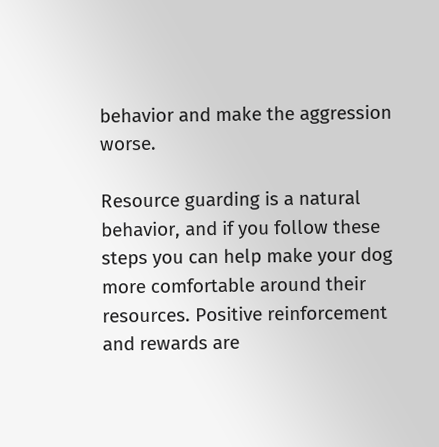behavior and make the aggression worse.

Resource guarding is a natural behavior, and if you follow these steps you can help make your dog more comfortable around their resources. Positive reinforcement and rewards are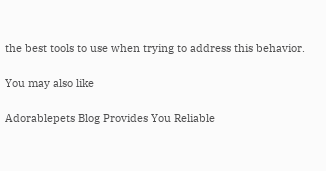the best tools to use when trying to address this behavior.

You may also like

Adorablepets Blog Provides You Reliable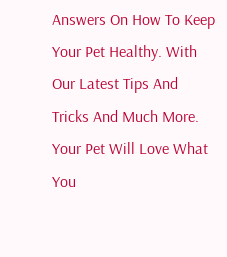Answers On How To Keep Your Pet Healthy. With Our Latest Tips And Tricks And Much More. Your Pet Will Love What You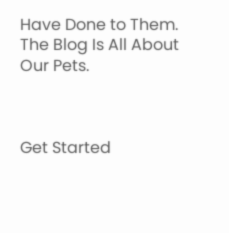Have Done to Them. The Blog Is All About Our Pets.



Get Started